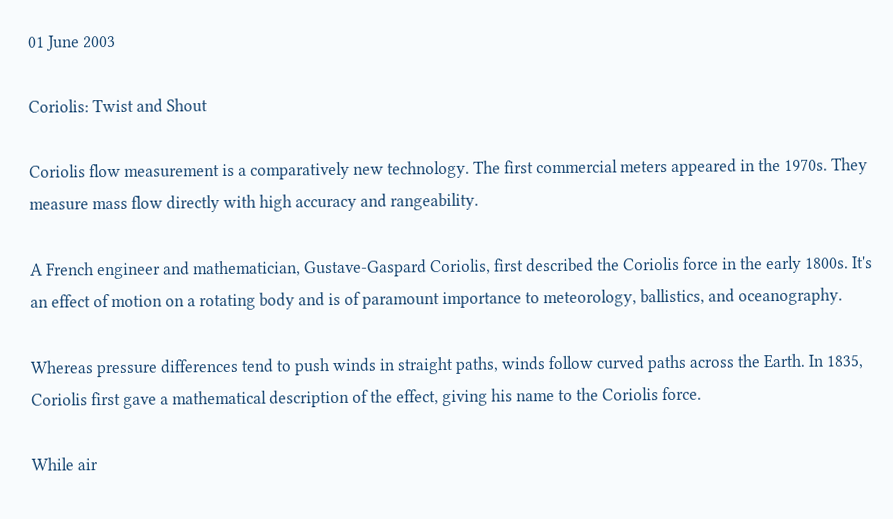01 June 2003

Coriolis: Twist and Shout

Coriolis flow measurement is a comparatively new technology. The first commercial meters appeared in the 1970s. They measure mass flow directly with high accuracy and rangeability.

A French engineer and mathematician, Gustave-Gaspard Coriolis, first described the Coriolis force in the early 1800s. It's an effect of motion on a rotating body and is of paramount importance to meteorology, ballistics, and oceanography.

Whereas pressure differences tend to push winds in straight paths, winds follow curved paths across the Earth. In 1835, Coriolis first gave a mathematical description of the effect, giving his name to the Coriolis force.

While air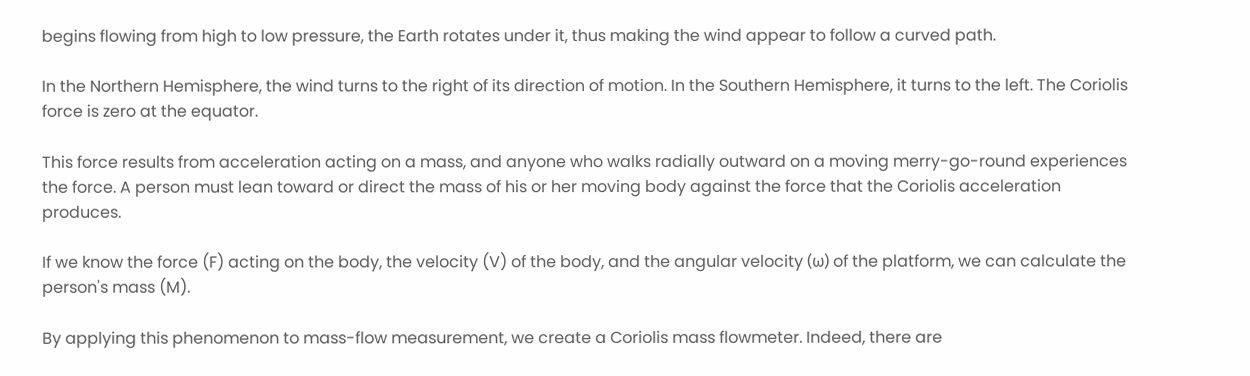begins flowing from high to low pressure, the Earth rotates under it, thus making the wind appear to follow a curved path.

In the Northern Hemisphere, the wind turns to the right of its direction of motion. In the Southern Hemisphere, it turns to the left. The Coriolis force is zero at the equator.

This force results from acceleration acting on a mass, and anyone who walks radially outward on a moving merry-go-round experiences the force. A person must lean toward or direct the mass of his or her moving body against the force that the Coriolis acceleration produces.

If we know the force (F) acting on the body, the velocity (V) of the body, and the angular velocity (ω) of the platform, we can calculate the person's mass (M).

By applying this phenomenon to mass-flow measurement, we create a Coriolis mass flowmeter. Indeed, there are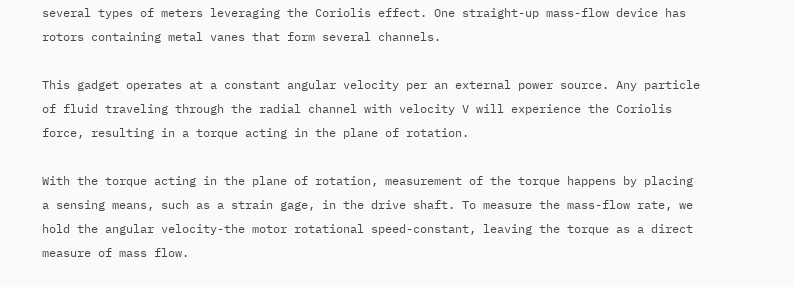several types of meters leveraging the Coriolis effect. One straight-up mass-flow device has rotors containing metal vanes that form several channels.

This gadget operates at a constant angular velocity per an external power source. Any particle of fluid traveling through the radial channel with velocity V will experience the Coriolis force, resulting in a torque acting in the plane of rotation.

With the torque acting in the plane of rotation, measurement of the torque happens by placing a sensing means, such as a strain gage, in the drive shaft. To measure the mass-flow rate, we hold the angular velocity-the motor rotational speed-constant, leaving the torque as a direct measure of mass flow.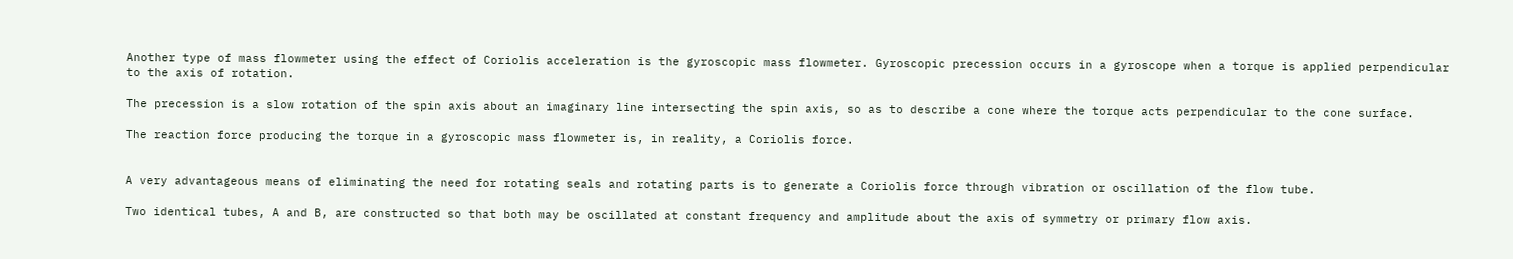Another type of mass flowmeter using the effect of Coriolis acceleration is the gyroscopic mass flowmeter. Gyroscopic precession occurs in a gyroscope when a torque is applied perpendicular to the axis of rotation.

The precession is a slow rotation of the spin axis about an imaginary line intersecting the spin axis, so as to describe a cone where the torque acts perpendicular to the cone surface.

The reaction force producing the torque in a gyroscopic mass flowmeter is, in reality, a Coriolis force.


A very advantageous means of eliminating the need for rotating seals and rotating parts is to generate a Coriolis force through vibration or oscillation of the flow tube.

Two identical tubes, A and B, are constructed so that both may be oscillated at constant frequency and amplitude about the axis of symmetry or primary flow axis.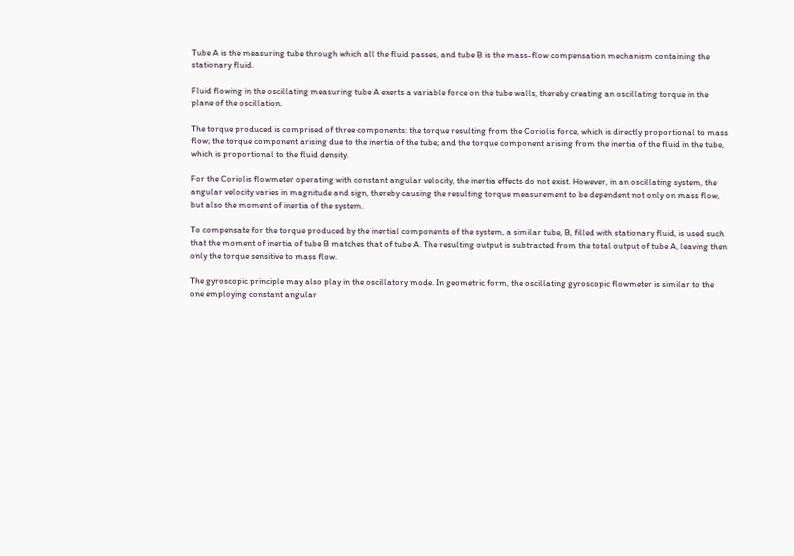Tube A is the measuring tube through which all the fluid passes, and tube B is the mass-flow compensation mechanism containing the stationary fluid.

Fluid flowing in the oscillating measuring tube A exerts a variable force on the tube walls, thereby creating an oscillating torque in the plane of the oscillation.

The torque produced is comprised of three components: the torque resulting from the Coriolis force, which is directly proportional to mass flow; the torque component arising due to the inertia of the tube; and the torque component arising from the inertia of the fluid in the tube, which is proportional to the fluid density.

For the Coriolis flowmeter operating with constant angular velocity, the inertia effects do not exist. However, in an oscillating system, the angular velocity varies in magnitude and sign, thereby causing the resulting torque measurement to be dependent not only on mass flow, but also the moment of inertia of the system.

To compensate for the torque produced by the inertial components of the system, a similar tube, B, filled with stationary fluid, is used such that the moment of inertia of tube B matches that of tube A. The resulting output is subtracted from the total output of tube A, leaving then only the torque sensitive to mass flow.

The gyroscopic principle may also play in the oscillatory mode. In geometric form, the oscillating gyroscopic flowmeter is similar to the one employing constant angular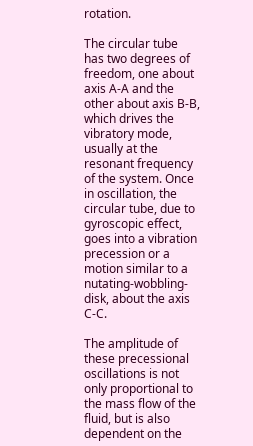rotation.

The circular tube has two degrees of freedom, one about axis A-A and the other about axis B-B, which drives the vibratory mode, usually at the resonant frequency of the system. Once in oscillation, the circular tube, due to gyroscopic effect, goes into a vibration precession or a motion similar to a nutating-wobbling-disk, about the axis C-C.

The amplitude of these precessional oscillations is not only proportional to the mass flow of the fluid, but is also dependent on the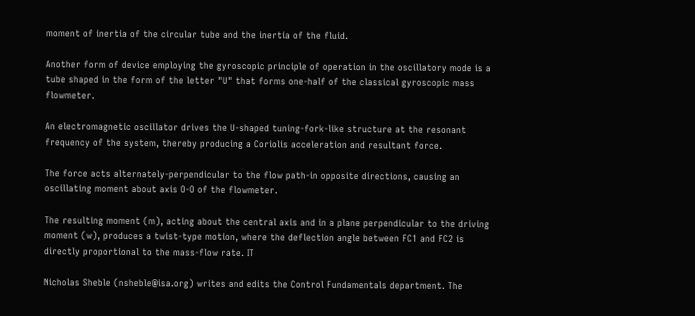moment of inertia of the circular tube and the inertia of the fluid.

Another form of device employing the gyroscopic principle of operation in the oscillatory mode is a tube shaped in the form of the letter "U" that forms one-half of the classical gyroscopic mass flowmeter.

An electromagnetic oscillator drives the U-shaped tuning-fork-like structure at the resonant frequency of the system, thereby producing a Coriolis acceleration and resultant force.

The force acts alternately-perpendicular to the flow path-in opposite directions, causing an oscillating moment about axis O-O of the flowmeter.

The resulting moment (m), acting about the central axis and in a plane perpendicular to the driving moment (w), produces a twist-type motion, where the deflection angle between FC1 and FC2 is directly proportional to the mass-flow rate. IT

Nicholas Sheble (nsheble@isa.org) writes and edits the Control Fundamentals department. The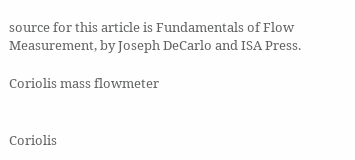source for this article is Fundamentals of Flow Measurement, by Joseph DeCarlo and ISA Press.

Coriolis mass flowmeter


Coriolis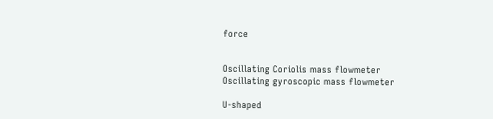force


Oscillating Coriolis mass flowmeter
Oscillating gyroscopic mass flowmeter

U-shaped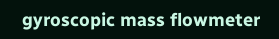gyroscopic mass flowmeter